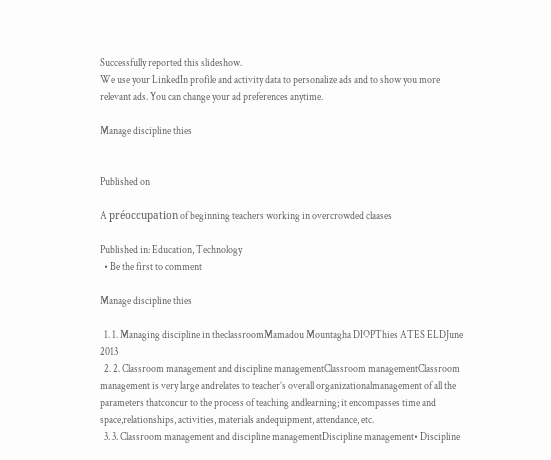Successfully reported this slideshow.
We use your LinkedIn profile and activity data to personalize ads and to show you more relevant ads. You can change your ad preferences anytime.

Manage discipline thies


Published on

A préoccupation of beginning teachers working in overcrowded claases

Published in: Education, Technology
  • Be the first to comment

Manage discipline thies

  1. 1. Managing discipline in theclassroomMamadou Mountagha DIOPThies ATES ELDJune 2013
  2. 2. Classroom management and discipline managementClassroom managementClassroom management is very large andrelates to teacher’s overall organizationalmanagement of all the parameters thatconcur to the process of teaching andlearning; it encompasses time and space,relationships, activities, materials andequipment, attendance, etc.
  3. 3. Classroom management and discipline managementDiscipline management• Discipline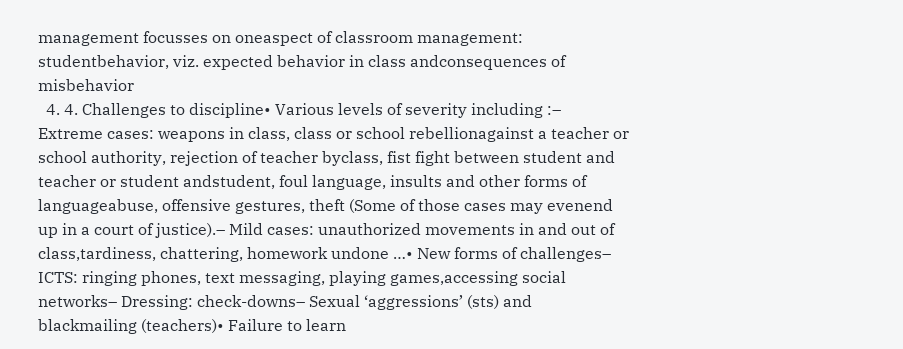management focusses on oneaspect of classroom management: studentbehavior, viz. expected behavior in class andconsequences of misbehavior
  4. 4. Challenges to discipline• Various levels of severity including :– Extreme cases: weapons in class, class or school rebellionagainst a teacher or school authority, rejection of teacher byclass, fist fight between student and teacher or student andstudent, foul language, insults and other forms of languageabuse, offensive gestures, theft (Some of those cases may evenend up in a court of justice).– Mild cases: unauthorized movements in and out of class,tardiness, chattering, homework undone …• New forms of challenges– ICTS: ringing phones, text messaging, playing games,accessing social networks– Dressing: check-downs– Sexual ‘aggressions’ (sts) and blackmailing (teachers)• Failure to learn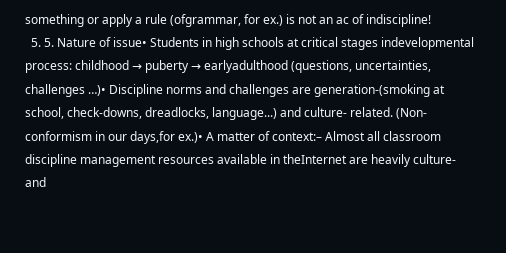something or apply a rule (ofgrammar, for ex.) is not an ac of indiscipline!
  5. 5. Nature of issue• Students in high schools at critical stages indevelopmental process: childhood → puberty → earlyadulthood (questions, uncertainties, challenges …)• Discipline norms and challenges are generation-(smoking at school, check-downs, dreadlocks, language...) and culture- related. (Non-conformism in our days,for ex.)• A matter of context:– Almost all classroom discipline management resources available in theInternet are heavily culture- and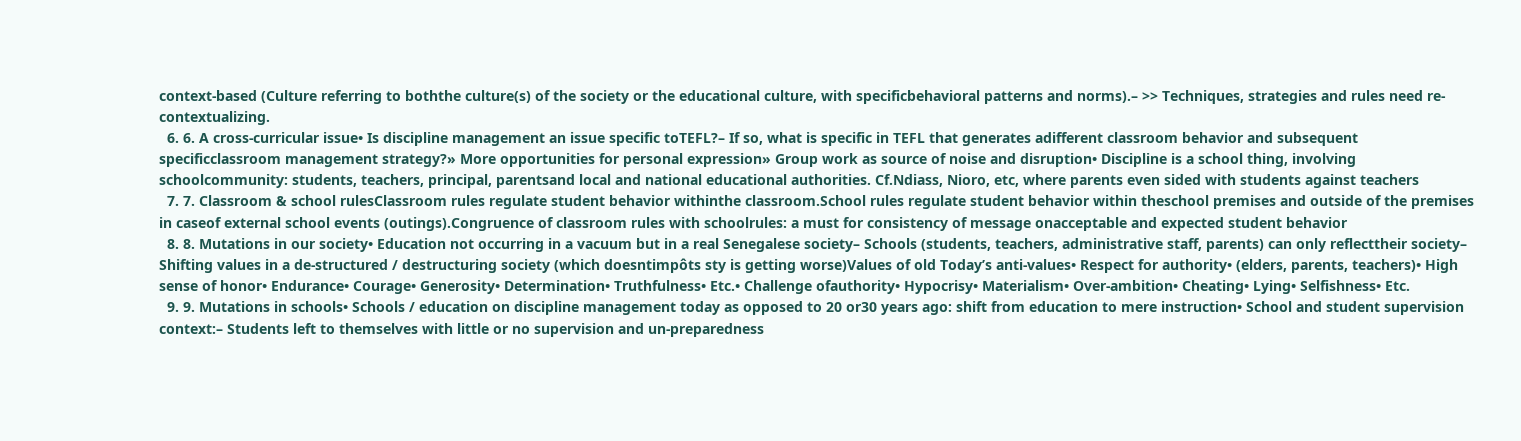context-based (Culture referring to boththe culture(s) of the society or the educational culture, with specificbehavioral patterns and norms).– >> Techniques, strategies and rules need re-contextualizing.
  6. 6. A cross-curricular issue• Is discipline management an issue specific toTEFL?– If so, what is specific in TEFL that generates adifferent classroom behavior and subsequent specificclassroom management strategy?» More opportunities for personal expression» Group work as source of noise and disruption• Discipline is a school thing, involving schoolcommunity: students, teachers, principal, parentsand local and national educational authorities. Cf.Ndiass, Nioro, etc, where parents even sided with students against teachers
  7. 7. Classroom & school rulesClassroom rules regulate student behavior withinthe classroom.School rules regulate student behavior within theschool premises and outside of the premises in caseof external school events (outings).Congruence of classroom rules with schoolrules: a must for consistency of message onacceptable and expected student behavior
  8. 8. Mutations in our society• Education not occurring in a vacuum but in a real Senegalese society– Schools (students, teachers, administrative staff, parents) can only reflecttheir society– Shifting values in a de-structured / destructuring society (which doesntimpôts sty is getting worse)Values of old Today’s anti-values• Respect for authority• (elders, parents, teachers)• High sense of honor• Endurance• Courage• Generosity• Determination• Truthfulness• Etc.• Challenge ofauthority• Hypocrisy• Materialism• Over-ambition• Cheating• Lying• Selfishness• Etc.
  9. 9. Mutations in schools• Schools / education on discipline management today as opposed to 20 or30 years ago: shift from education to mere instruction• School and student supervision context:– Students left to themselves with little or no supervision and un-preparedness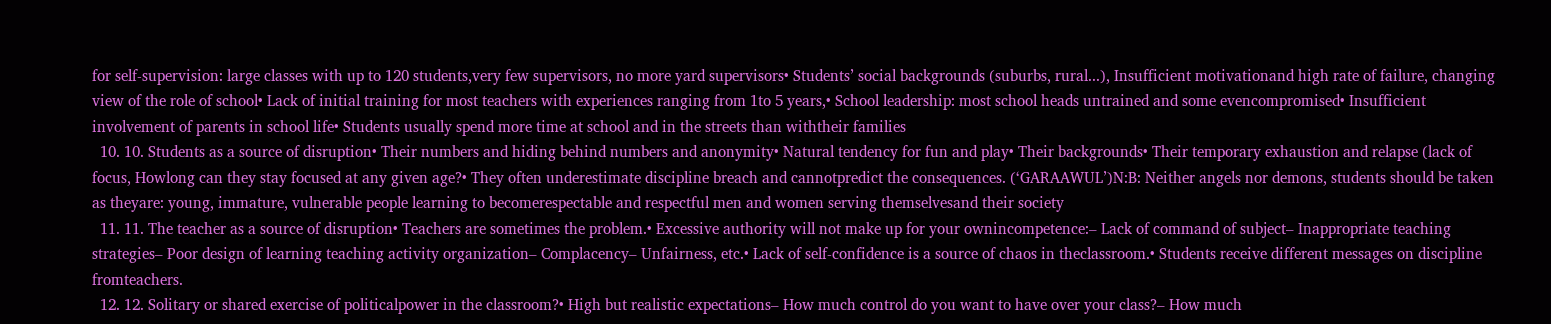for self-supervision: large classes with up to 120 students,very few supervisors, no more yard supervisors• Students’ social backgrounds (suburbs, rural...), Insufficient motivationand high rate of failure, changing view of the role of school• Lack of initial training for most teachers with experiences ranging from 1to 5 years,• School leadership: most school heads untrained and some evencompromised• Insufficient involvement of parents in school life• Students usually spend more time at school and in the streets than withtheir families
  10. 10. Students as a source of disruption• Their numbers and hiding behind numbers and anonymity• Natural tendency for fun and play• Their backgrounds• Their temporary exhaustion and relapse (lack of focus, Howlong can they stay focused at any given age?• They often underestimate discipline breach and cannotpredict the consequences. (‘GARAAWUL’)N:B: Neither angels nor demons, students should be taken as theyare: young, immature, vulnerable people learning to becomerespectable and respectful men and women serving themselvesand their society
  11. 11. The teacher as a source of disruption• Teachers are sometimes the problem.• Excessive authority will not make up for your ownincompetence:– Lack of command of subject– Inappropriate teaching strategies– Poor design of learning teaching activity organization– Complacency– Unfairness, etc.• Lack of self-confidence is a source of chaos in theclassroom.• Students receive different messages on discipline fromteachers.
  12. 12. Solitary or shared exercise of politicalpower in the classroom?• High but realistic expectations– How much control do you want to have over your class?– How much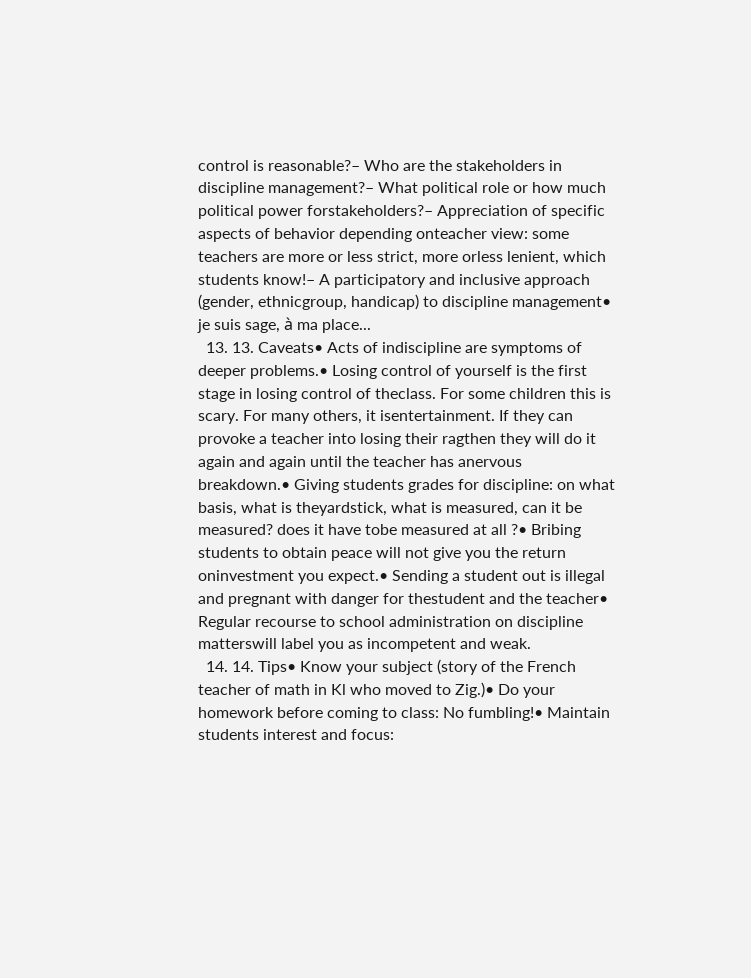control is reasonable?– Who are the stakeholders in discipline management?– What political role or how much political power forstakeholders?– Appreciation of specific aspects of behavior depending onteacher view: some teachers are more or less strict, more orless lenient, which students know!– A participatory and inclusive approach (gender, ethnicgroup, handicap) to discipline management• je suis sage, à ma place...
  13. 13. Caveats• Acts of indiscipline are symptoms of deeper problems.• Losing control of yourself is the first stage in losing control of theclass. For some children this is scary. For many others, it isentertainment. If they can provoke a teacher into losing their ragthen they will do it again and again until the teacher has anervous breakdown.• Giving students grades for discipline: on what basis, what is theyardstick, what is measured, can it be measured? does it have tobe measured at all ?• Bribing students to obtain peace will not give you the return oninvestment you expect.• Sending a student out is illegal and pregnant with danger for thestudent and the teacher• Regular recourse to school administration on discipline matterswill label you as incompetent and weak.
  14. 14. Tips• Know your subject (story of the French teacher of math in Kl who moved to Zig.)• Do your homework before coming to class: No fumbling!• Maintain students interest and focus: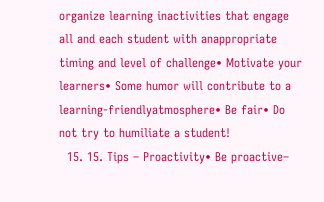organize learning inactivities that engage all and each student with anappropriate timing and level of challenge• Motivate your learners• Some humor will contribute to a learning-friendlyatmosphere• Be fair• Do not try to humiliate a student!
  15. 15. Tips – Proactivity• Be proactive–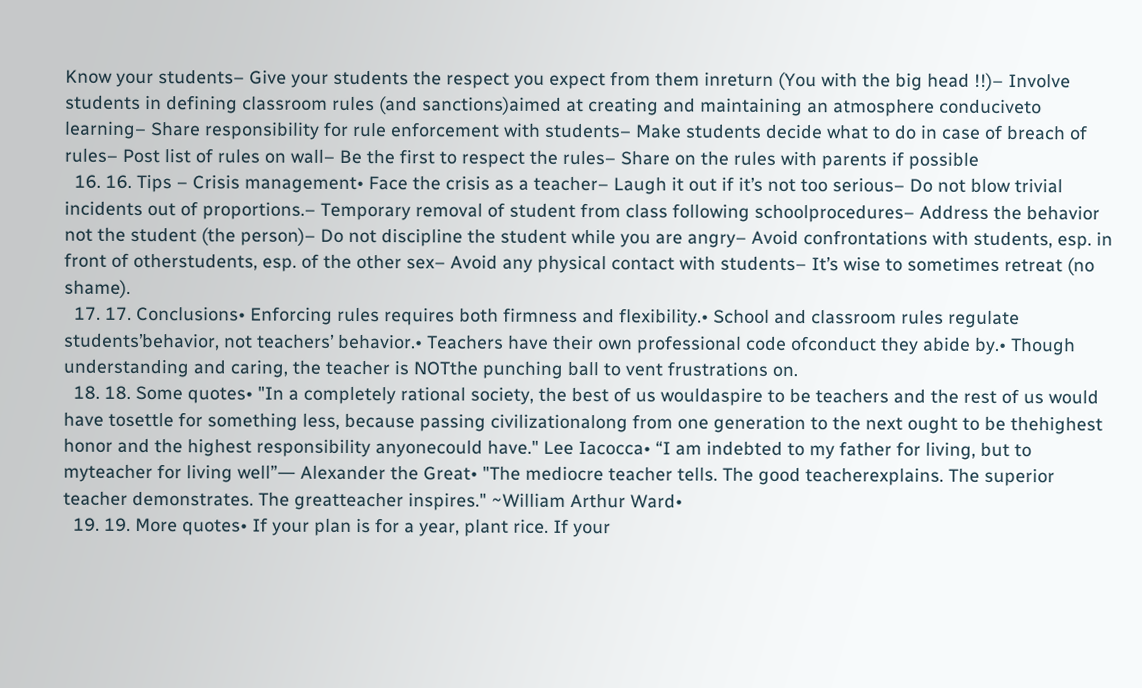Know your students– Give your students the respect you expect from them inreturn (You with the big head !!)– Involve students in defining classroom rules (and sanctions)aimed at creating and maintaining an atmosphere conduciveto learning– Share responsibility for rule enforcement with students– Make students decide what to do in case of breach of rules– Post list of rules on wall– Be the first to respect the rules– Share on the rules with parents if possible
  16. 16. Tips – Crisis management• Face the crisis as a teacher– Laugh it out if it’s not too serious– Do not blow trivial incidents out of proportions.– Temporary removal of student from class following schoolprocedures– Address the behavior not the student (the person)– Do not discipline the student while you are angry– Avoid confrontations with students, esp. in front of otherstudents, esp. of the other sex– Avoid any physical contact with students– It’s wise to sometimes retreat (no shame).
  17. 17. Conclusions• Enforcing rules requires both firmness and flexibility.• School and classroom rules regulate students’behavior, not teachers’ behavior.• Teachers have their own professional code ofconduct they abide by.• Though understanding and caring, the teacher is NOTthe punching ball to vent frustrations on.
  18. 18. Some quotes• "In a completely rational society, the best of us wouldaspire to be teachers and the rest of us would have tosettle for something less, because passing civilizationalong from one generation to the next ought to be thehighest honor and the highest responsibility anyonecould have." Lee Iacocca• “I am indebted to my father for living, but to myteacher for living well”― Alexander the Great• "The mediocre teacher tells. The good teacherexplains. The superior teacher demonstrates. The greatteacher inspires." ~William Arthur Ward•
  19. 19. More quotes• If your plan is for a year, plant rice. If your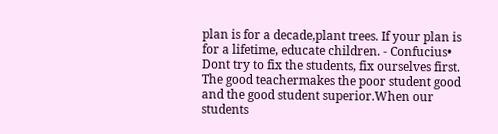plan is for a decade,plant trees. If your plan is for a lifetime, educate children. - Confucius• Dont try to fix the students, fix ourselves first. The good teachermakes the poor student good and the good student superior.When our students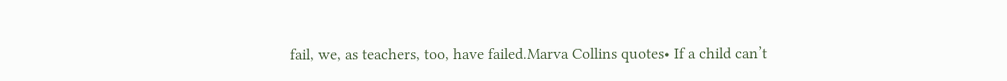fail, we, as teachers, too, have failed.Marva Collins quotes• If a child can’t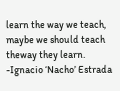learn the way we teach, maybe we should teach theway they learn. -Ignacio ‘Nacho’ Estrada